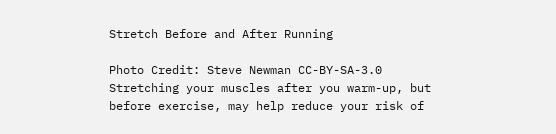Stretch Before and After Running

Photo Credit: Steve Newman CC-BY-SA-3.0
Stretching your muscles after you warm-up, but before exercise, may help reduce your risk of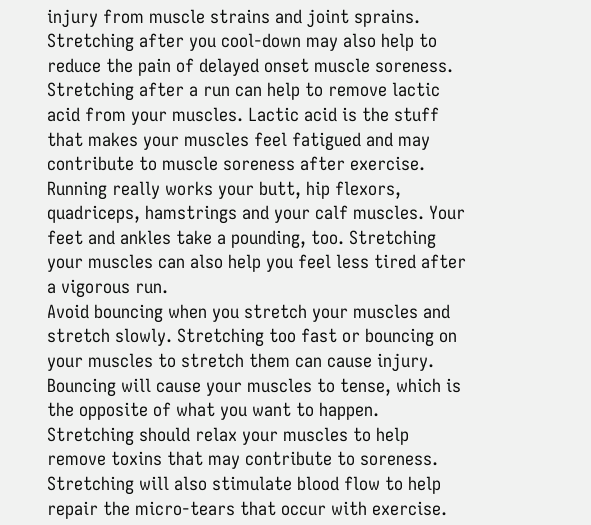injury from muscle strains and joint sprains. Stretching after you cool-down may also help to reduce the pain of delayed onset muscle soreness. Stretching after a run can help to remove lactic acid from your muscles. Lactic acid is the stuff that makes your muscles feel fatigued and may contribute to muscle soreness after exercise. Running really works your butt, hip flexors, quadriceps, hamstrings and your calf muscles. Your feet and ankles take a pounding, too. Stretching your muscles can also help you feel less tired after a vigorous run.
Avoid bouncing when you stretch your muscles and stretch slowly. Stretching too fast or bouncing on your muscles to stretch them can cause injury. Bouncing will cause your muscles to tense, which is the opposite of what you want to happen. Stretching should relax your muscles to help remove toxins that may contribute to soreness. Stretching will also stimulate blood flow to help repair the micro-tears that occur with exercise.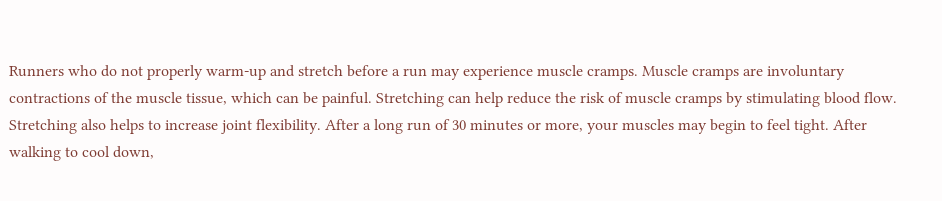Runners who do not properly warm-up and stretch before a run may experience muscle cramps. Muscle cramps are involuntary contractions of the muscle tissue, which can be painful. Stretching can help reduce the risk of muscle cramps by stimulating blood flow. Stretching also helps to increase joint flexibility. After a long run of 30 minutes or more, your muscles may begin to feel tight. After walking to cool down,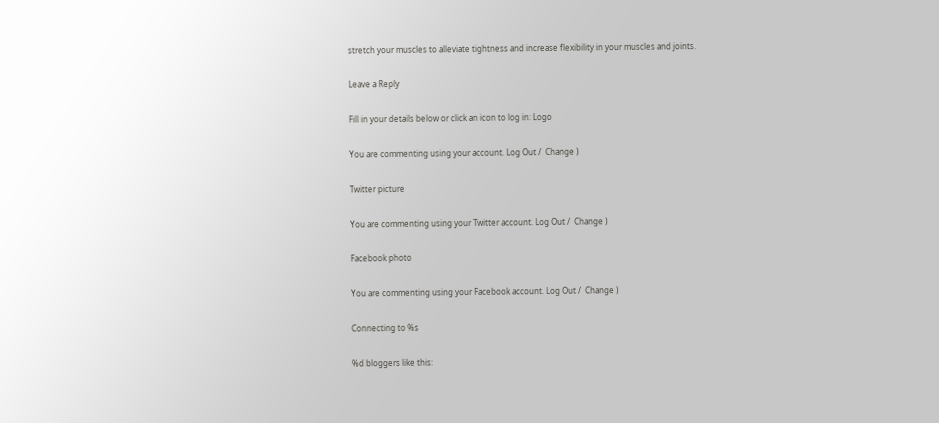stretch your muscles to alleviate tightness and increase flexibility in your muscles and joints.

Leave a Reply

Fill in your details below or click an icon to log in: Logo

You are commenting using your account. Log Out /  Change )

Twitter picture

You are commenting using your Twitter account. Log Out /  Change )

Facebook photo

You are commenting using your Facebook account. Log Out /  Change )

Connecting to %s

%d bloggers like this: